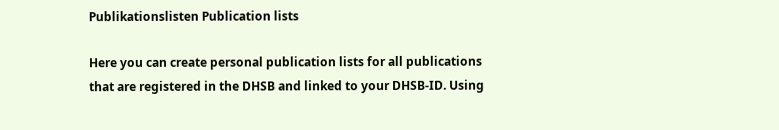Publikationslisten Publication lists

Here you can create personal publication lists for all publications that are registered in the DHSB and linked to your DHSB-ID. Using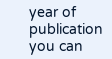year of publication you can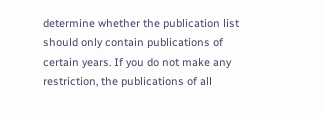determine whether the publication list should only contain publications of certain years. If you do not make any restriction, the publications of all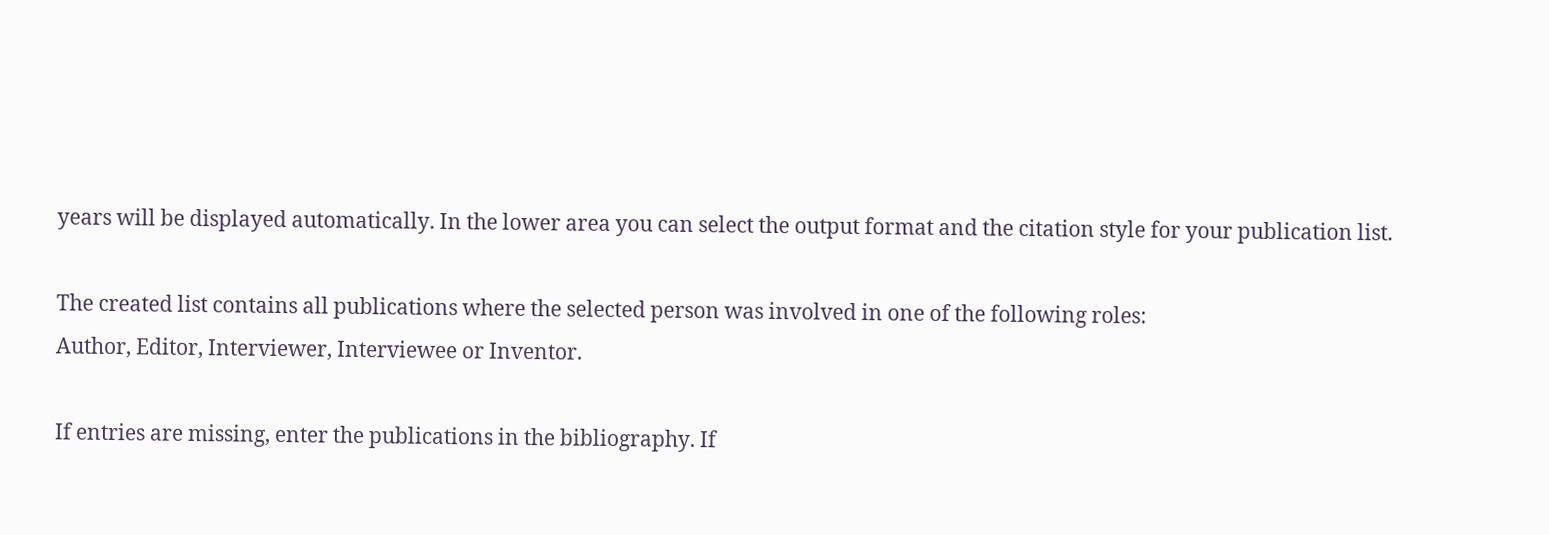years will be displayed automatically. In the lower area you can select the output format and the citation style for your publication list.

The created list contains all publications where the selected person was involved in one of the following roles:
Author, Editor, Interviewer, Interviewee or Inventor.

If entries are missing, enter the publications in the bibliography. If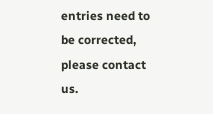entries need to be corrected, please contact us.